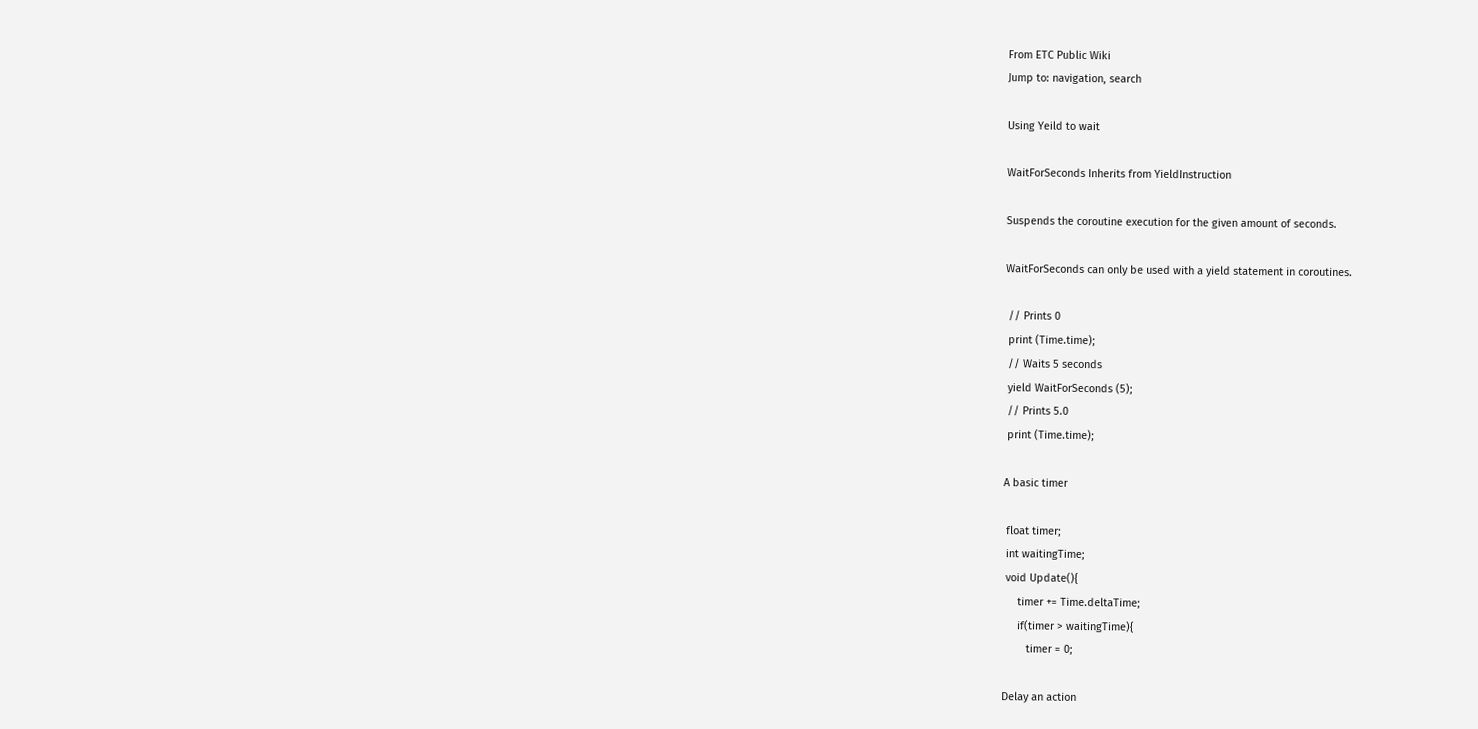From ETC Public Wiki
Jump to: navigation, search

Using Yeild to wait

WaitForSeconds Inherits from YieldInstruction

Suspends the coroutine execution for the given amount of seconds.

WaitForSeconds can only be used with a yield statement in coroutines.

 // Prints 0
 print (Time.time);
 // Waits 5 seconds
 yield WaitForSeconds (5);
 // Prints 5.0
 print (Time.time);

A basic timer

 float timer;
 int waitingTime;
 void Update(){
     timer += Time.deltaTime;
     if(timer > waitingTime){
        timer = 0;

Delay an action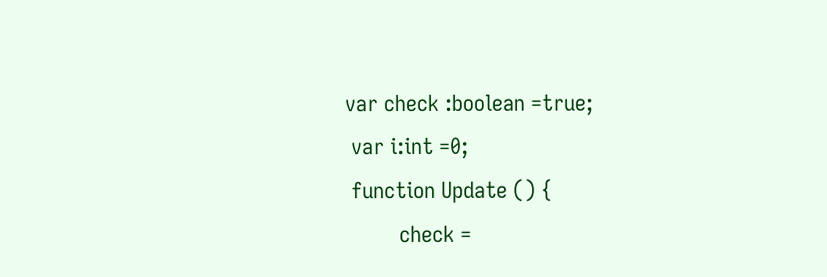var check :boolean =true;
 var i:int =0;
 function Update () {
         check =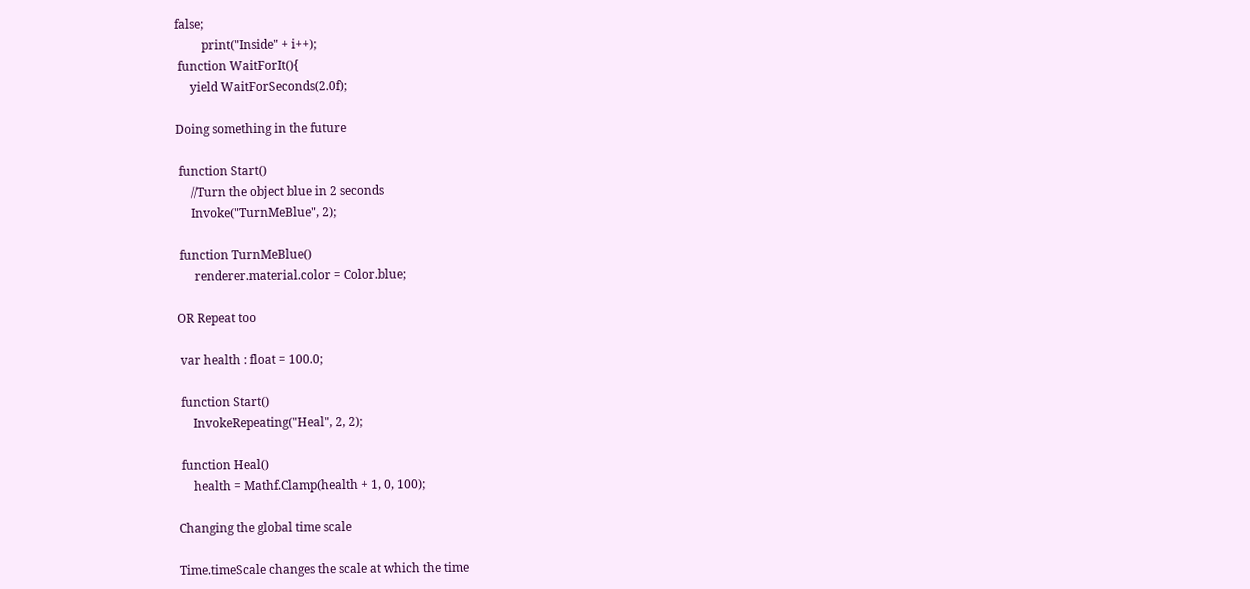false;
         print("Inside" + i++);
 function WaitForIt(){
     yield WaitForSeconds(2.0f);

Doing something in the future

 function Start()
     //Turn the object blue in 2 seconds
     Invoke("TurnMeBlue", 2);

 function TurnMeBlue()
      renderer.material.color = Color.blue;

OR Repeat too

 var health : float = 100.0;

 function Start()
     InvokeRepeating("Heal", 2, 2);

 function Heal()
     health = Mathf.Clamp(health + 1, 0, 100);

Changing the global time scale

Time.timeScale changes the scale at which the time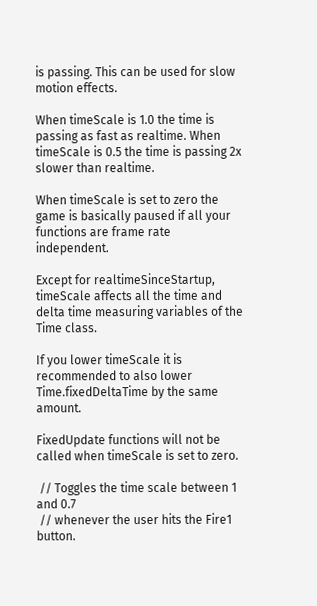is passing. This can be used for slow motion effects.

When timeScale is 1.0 the time is passing as fast as realtime. When timeScale is 0.5 the time is passing 2x slower than realtime.

When timeScale is set to zero the game is basically paused if all your functions are frame rate independent.

Except for realtimeSinceStartup, timeScale affects all the time and delta time measuring variables of the Time class.

If you lower timeScale it is recommended to also lower Time.fixedDeltaTime by the same amount.

FixedUpdate functions will not be called when timeScale is set to zero.

 // Toggles the time scale between 1 and 0.7
 // whenever the user hits the Fire1 button.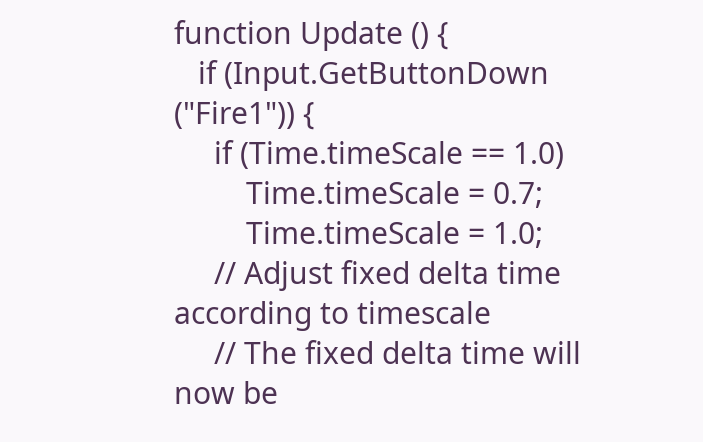function Update () {
   if (Input.GetButtonDown ("Fire1")) {
     if (Time.timeScale == 1.0)
         Time.timeScale = 0.7;
         Time.timeScale = 1.0;
     // Adjust fixed delta time according to timescale
     // The fixed delta time will now be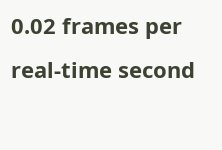0.02 frames per real-time second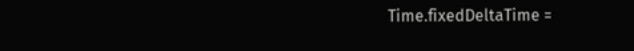Time.fixedDeltaTime =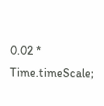0.02 * Time.timeScale;